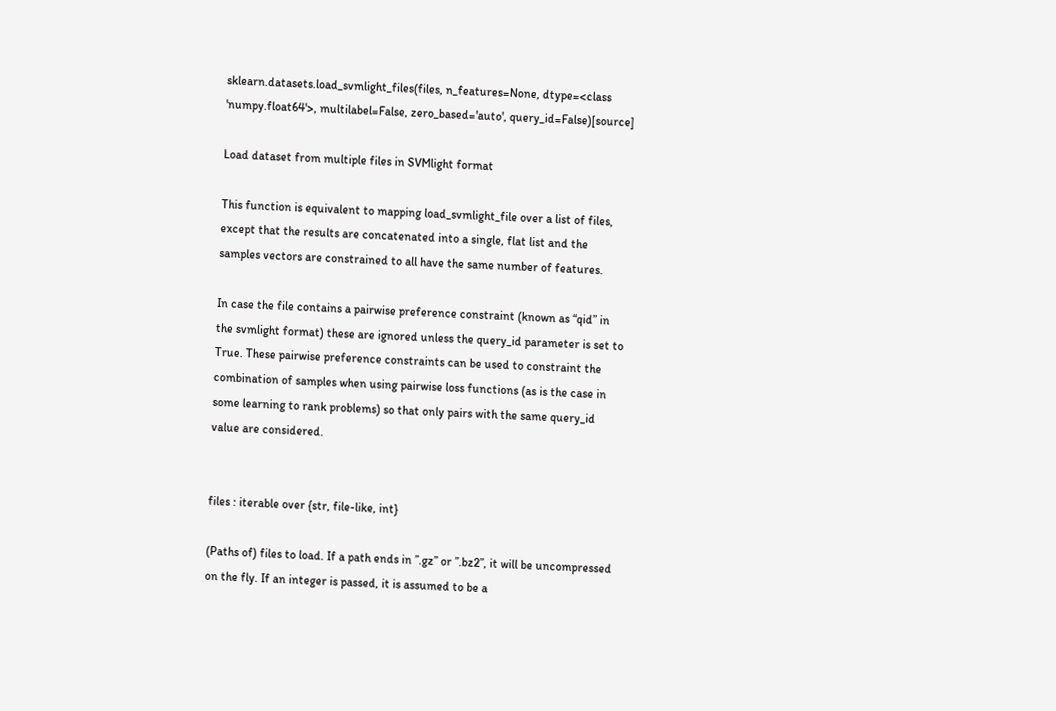sklearn.datasets.load_svmlight_files(files, n_features=None, dtype=<class 'numpy.float64'>, multilabel=False, zero_based='auto', query_id=False)[source]

Load dataset from multiple files in SVMlight format

This function is equivalent to mapping load_svmlight_file over a list of files, except that the results are concatenated into a single, flat list and the samples vectors are constrained to all have the same number of features.

In case the file contains a pairwise preference constraint (known as “qid” in the svmlight format) these are ignored unless the query_id parameter is set to True. These pairwise preference constraints can be used to constraint the combination of samples when using pairwise loss functions (as is the case in some learning to rank problems) so that only pairs with the same query_id value are considered.


files : iterable over {str, file-like, int}

(Paths of) files to load. If a path ends in ”.gz” or ”.bz2”, it will be uncompressed on the fly. If an integer is passed, it is assumed to be a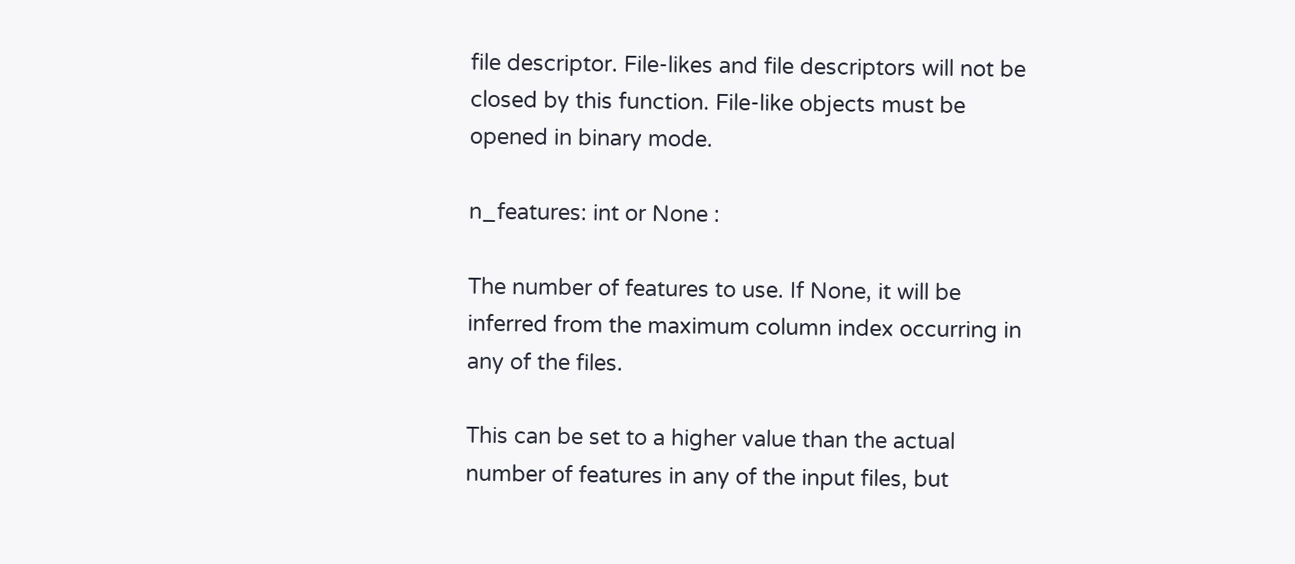file descriptor. File-likes and file descriptors will not be closed by this function. File-like objects must be opened in binary mode.

n_features: int or None :

The number of features to use. If None, it will be inferred from the maximum column index occurring in any of the files.

This can be set to a higher value than the actual number of features in any of the input files, but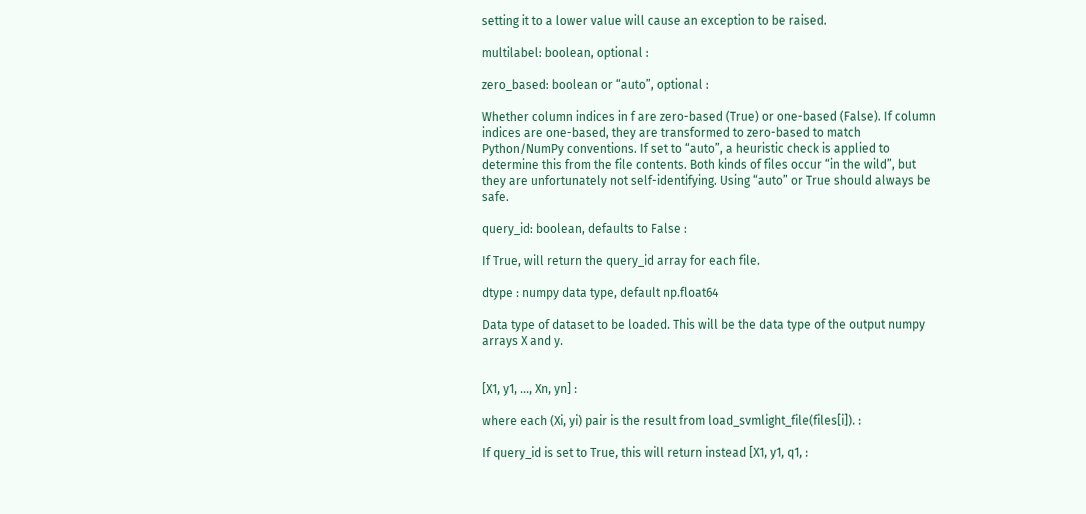setting it to a lower value will cause an exception to be raised.

multilabel: boolean, optional :

zero_based: boolean or “auto”, optional :

Whether column indices in f are zero-based (True) or one-based (False). If column indices are one-based, they are transformed to zero-based to match Python/NumPy conventions. If set to “auto”, a heuristic check is applied to determine this from the file contents. Both kinds of files occur “in the wild”, but they are unfortunately not self-identifying. Using “auto” or True should always be safe.

query_id: boolean, defaults to False :

If True, will return the query_id array for each file.

dtype : numpy data type, default np.float64

Data type of dataset to be loaded. This will be the data type of the output numpy arrays X and y.


[X1, y1, ..., Xn, yn] :

where each (Xi, yi) pair is the result from load_svmlight_file(files[i]). :

If query_id is set to True, this will return instead [X1, y1, q1, :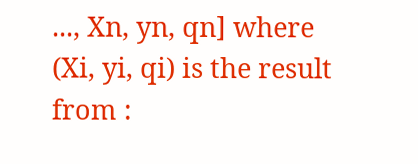..., Xn, yn, qn] where (Xi, yi, qi) is the result from :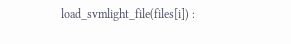load_svmlight_file(files[i]) :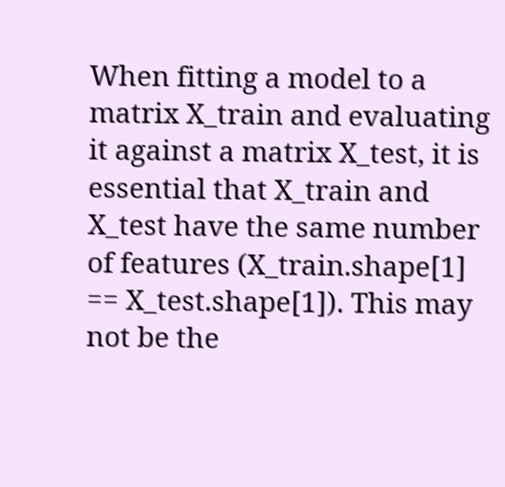When fitting a model to a matrix X_train and evaluating it against a matrix X_test, it is essential that X_train and X_test have the same number of features (X_train.shape[1] == X_test.shape[1]). This may not be the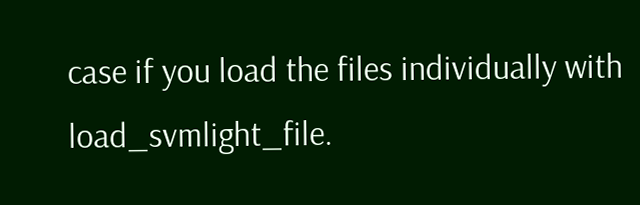case if you load the files individually with load_svmlight_file.